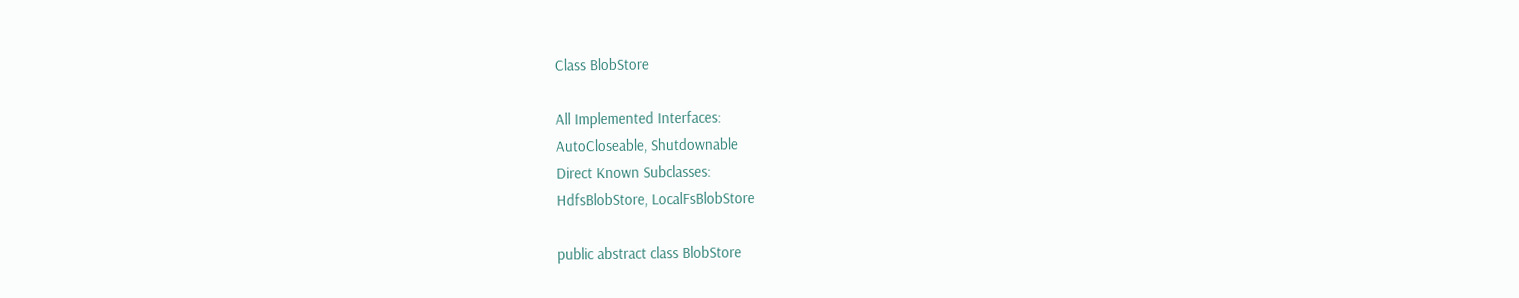Class BlobStore

All Implemented Interfaces:
AutoCloseable, Shutdownable
Direct Known Subclasses:
HdfsBlobStore, LocalFsBlobStore

public abstract class BlobStore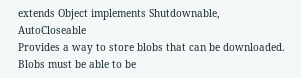extends Object implements Shutdownable, AutoCloseable
Provides a way to store blobs that can be downloaded. Blobs must be able to be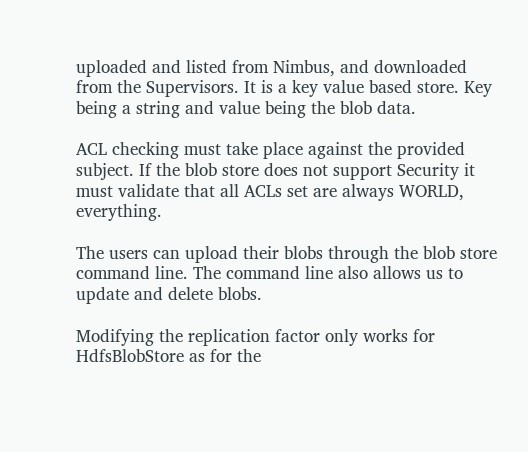uploaded and listed from Nimbus, and downloaded from the Supervisors. It is a key value based store. Key being a string and value being the blob data.

ACL checking must take place against the provided subject. If the blob store does not support Security it must validate that all ACLs set are always WORLD, everything.

The users can upload their blobs through the blob store command line. The command line also allows us to update and delete blobs.

Modifying the replication factor only works for HdfsBlobStore as for the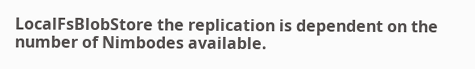LocalFsBlobStore the replication is dependent on the number of Nimbodes available.